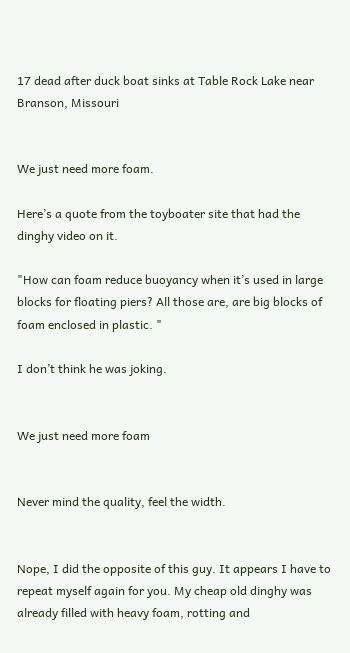17 dead after duck boat sinks at Table Rock Lake near Branson, Missouri


We just need more foam.

Here’s a quote from the toyboater site that had the dinghy video on it.

"How can foam reduce buoyancy when it’s used in large blocks for floating piers? All those are, are big blocks of foam enclosed in plastic. "

I don’t think he was joking.


We just need more foam


Never mind the quality, feel the width.


Nope, I did the opposite of this guy. It appears I have to repeat myself again for you. My cheap old dinghy was already filled with heavy foam, rotting and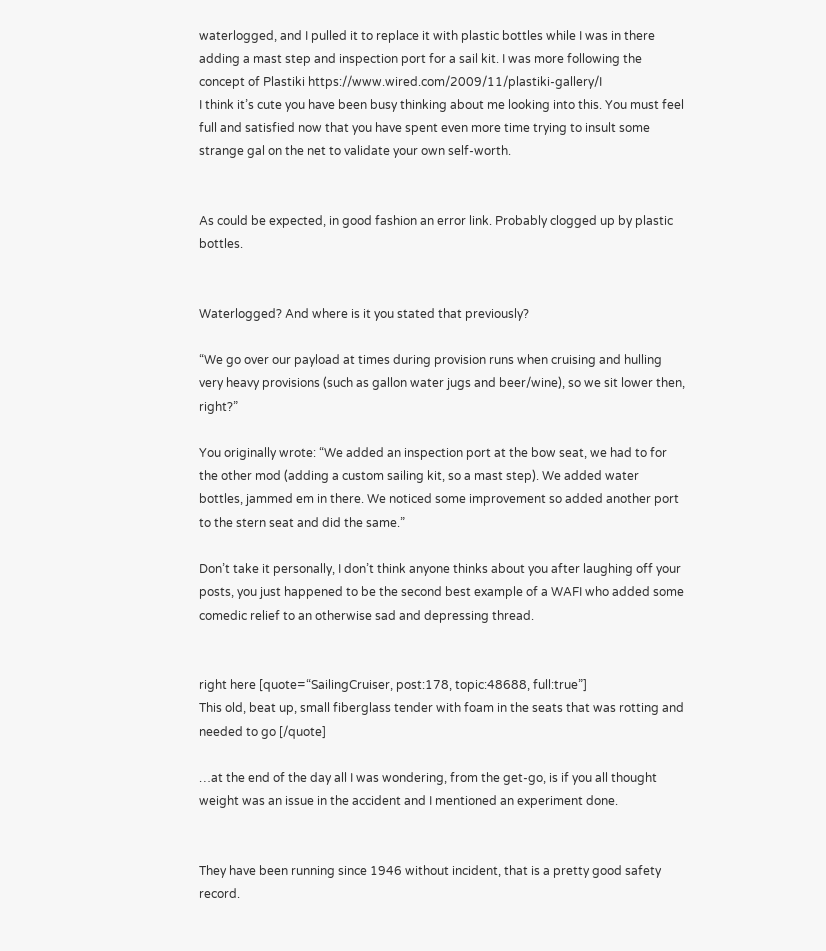waterlogged, and I pulled it to replace it with plastic bottles while I was in there adding a mast step and inspection port for a sail kit. I was more following the concept of Plastiki https://www.wired.com/2009/11/plastiki-gallery/I
I think it’s cute you have been busy thinking about me looking into this. You must feel full and satisfied now that you have spent even more time trying to insult some strange gal on the net to validate your own self-worth.


As could be expected, in good fashion an error link. Probably clogged up by plastic bottles.


Waterlogged? And where is it you stated that previously?

“We go over our payload at times during provision runs when cruising and hulling very heavy provisions (such as gallon water jugs and beer/wine), so we sit lower then, right?”

You originally wrote: “We added an inspection port at the bow seat, we had to for the other mod (adding a custom sailing kit, so a mast step). We added water bottles, jammed em in there. We noticed some improvement so added another port to the stern seat and did the same.”

Don’t take it personally, I don’t think anyone thinks about you after laughing off your posts, you just happened to be the second best example of a WAFI who added some comedic relief to an otherwise sad and depressing thread.


right here [quote=“SailingCruiser, post:178, topic:48688, full:true”]
This old, beat up, small fiberglass tender with foam in the seats that was rotting and needed to go [/quote]

…at the end of the day all I was wondering, from the get-go, is if you all thought weight was an issue in the accident and I mentioned an experiment done.


They have been running since 1946 without incident, that is a pretty good safety record.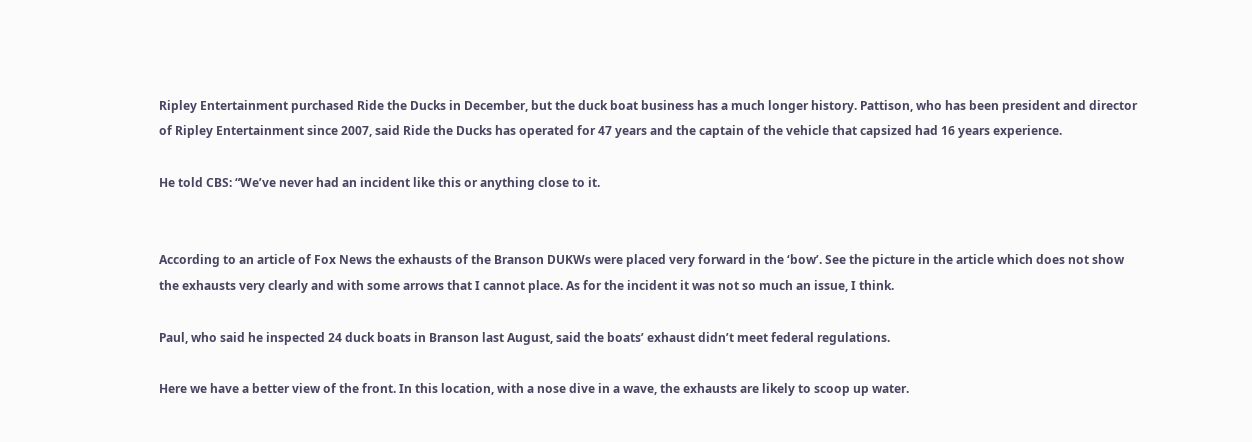Ripley Entertainment purchased Ride the Ducks in December, but the duck boat business has a much longer history. Pattison, who has been president and director of Ripley Entertainment since 2007, said Ride the Ducks has operated for 47 years and the captain of the vehicle that capsized had 16 years experience.

He told CBS: “We’ve never had an incident like this or anything close to it.


According to an article of Fox News the exhausts of the Branson DUKWs were placed very forward in the ‘bow’. See the picture in the article which does not show the exhausts very clearly and with some arrows that I cannot place. As for the incident it was not so much an issue, I think.

Paul, who said he inspected 24 duck boats in Branson last August, said the boats’ exhaust didn’t meet federal regulations.

Here we have a better view of the front. In this location, with a nose dive in a wave, the exhausts are likely to scoop up water.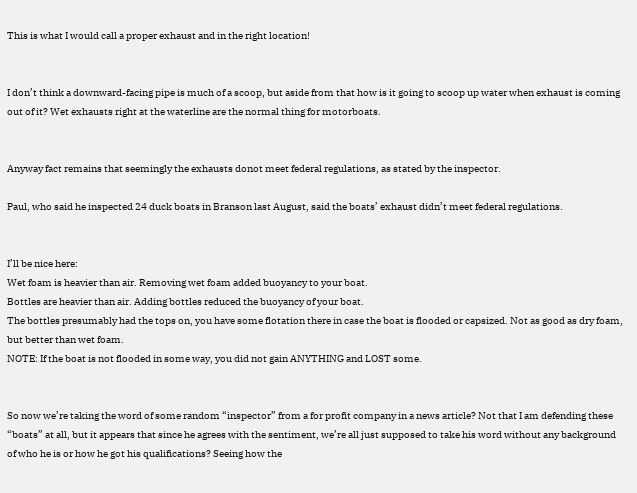This is what I would call a proper exhaust and in the right location!


I don’t think a downward-facing pipe is much of a scoop, but aside from that how is it going to scoop up water when exhaust is coming out of it? Wet exhausts right at the waterline are the normal thing for motorboats.


Anyway fact remains that seemingly the exhausts donot meet federal regulations, as stated by the inspector.

Paul, who said he inspected 24 duck boats in Branson last August, said the boats’ exhaust didn’t meet federal regulations.


I’ll be nice here:
Wet foam is heavier than air. Removing wet foam added buoyancy to your boat.
Bottles are heavier than air. Adding bottles reduced the buoyancy of your boat.
The bottles presumably had the tops on, you have some flotation there in case the boat is flooded or capsized. Not as good as dry foam, but better than wet foam.
NOTE: If the boat is not flooded in some way, you did not gain ANYTHING and LOST some.


So now we’re taking the word of some random “inspector” from a for profit company in a news article? Not that I am defending these “boats” at all, but it appears that since he agrees with the sentiment, we’re all just supposed to take his word without any background of who he is or how he got his qualifications? Seeing how the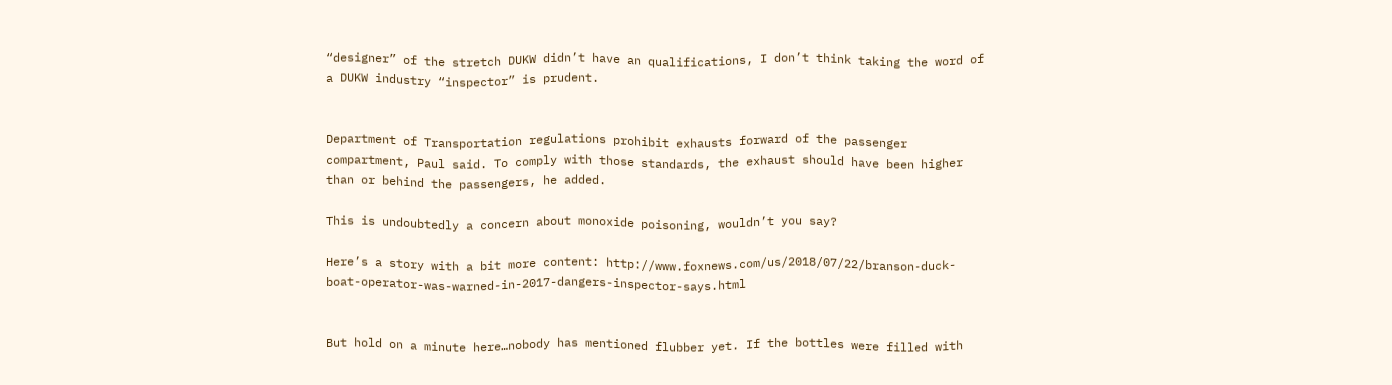“designer” of the stretch DUKW didn’t have an qualifications, I don’t think taking the word of a DUKW industry “inspector” is prudent.


Department of Transportation regulations prohibit exhausts forward of the passenger compartment, Paul said. To comply with those standards, the exhaust should have been higher than or behind the passengers, he added.

This is undoubtedly a concern about monoxide poisoning, wouldn’t you say?

Here’s a story with a bit more content: http://www.foxnews.com/us/2018/07/22/branson-duck-boat-operator-was-warned-in-2017-dangers-inspector-says.html


But hold on a minute here…nobody has mentioned flubber yet. If the bottles were filled with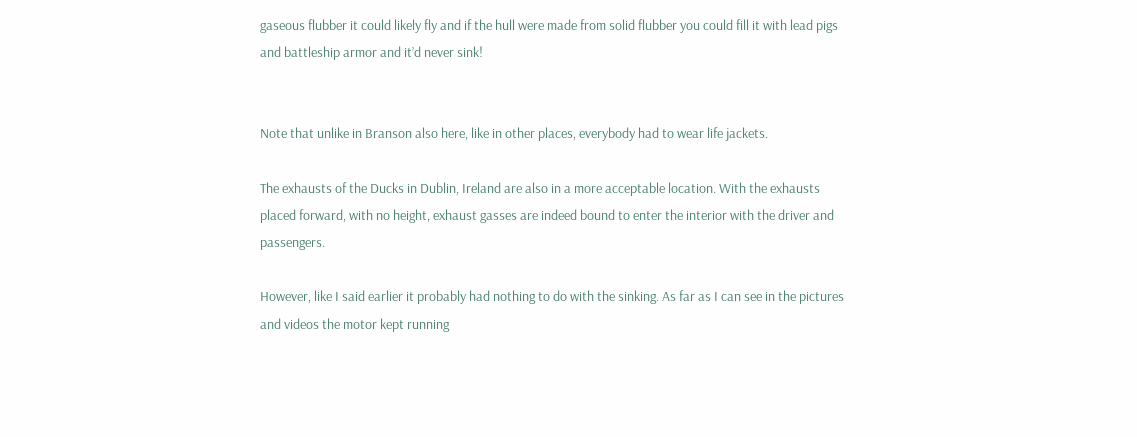gaseous flubber it could likely fly and if the hull were made from solid flubber you could fill it with lead pigs and battleship armor and it’d never sink!


Note that unlike in Branson also here, like in other places, everybody had to wear life jackets.

The exhausts of the Ducks in Dublin, Ireland are also in a more acceptable location. With the exhausts placed forward, with no height, exhaust gasses are indeed bound to enter the interior with the driver and passengers.

However, like I said earlier it probably had nothing to do with the sinking. As far as I can see in the pictures and videos the motor kept running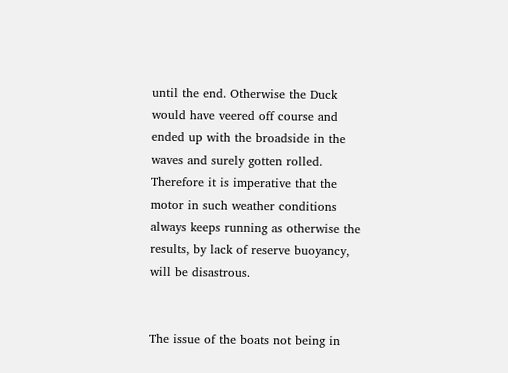until the end. Otherwise the Duck would have veered off course and ended up with the broadside in the waves and surely gotten rolled. Therefore it is imperative that the motor in such weather conditions always keeps running as otherwise the results, by lack of reserve buoyancy, will be disastrous.


The issue of the boats not being in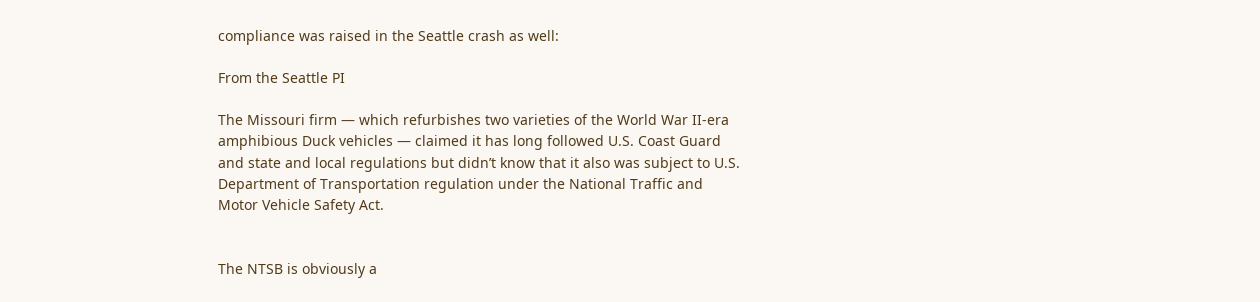compliance was raised in the Seattle crash as well:

From the Seattle PI

The Missouri firm — which refurbishes two varieties of the World War II-era amphibious Duck vehicles — claimed it has long followed U.S. Coast Guard and state and local regulations but didn’t know that it also was subject to U.S. Department of Transportation regulation under the National Traffic and Motor Vehicle Safety Act.


The NTSB is obviously a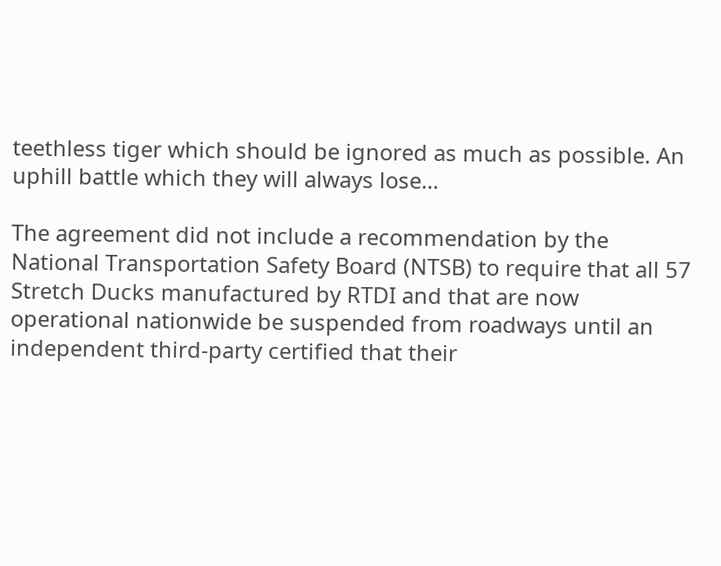teethless tiger which should be ignored as much as possible. An uphill battle which they will always lose…

The agreement did not include a recommendation by the National Transportation Safety Board (NTSB) to require that all 57 Stretch Ducks manufactured by RTDI and that are now operational nationwide be suspended from roadways until an independent third-party certified that their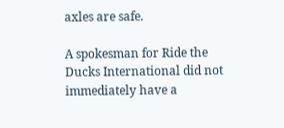axles are safe.

A spokesman for Ride the Ducks International did not immediately have a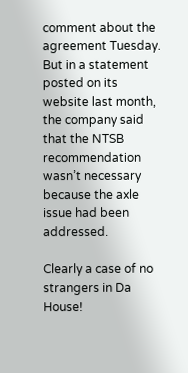comment about the agreement Tuesday. But in a statement posted on its website last month, the company said that the NTSB recommendation wasn’t necessary because the axle issue had been addressed.

Clearly a case of no strangers in Da House!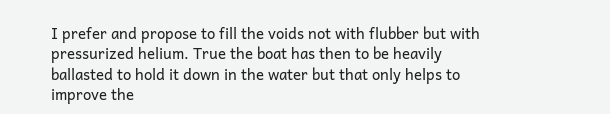I prefer and propose to fill the voids not with flubber but with pressurized helium. True the boat has then to be heavily ballasted to hold it down in the water but that only helps to improve the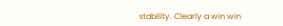stability. Clearly a win win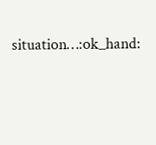situation…:ok_hand: